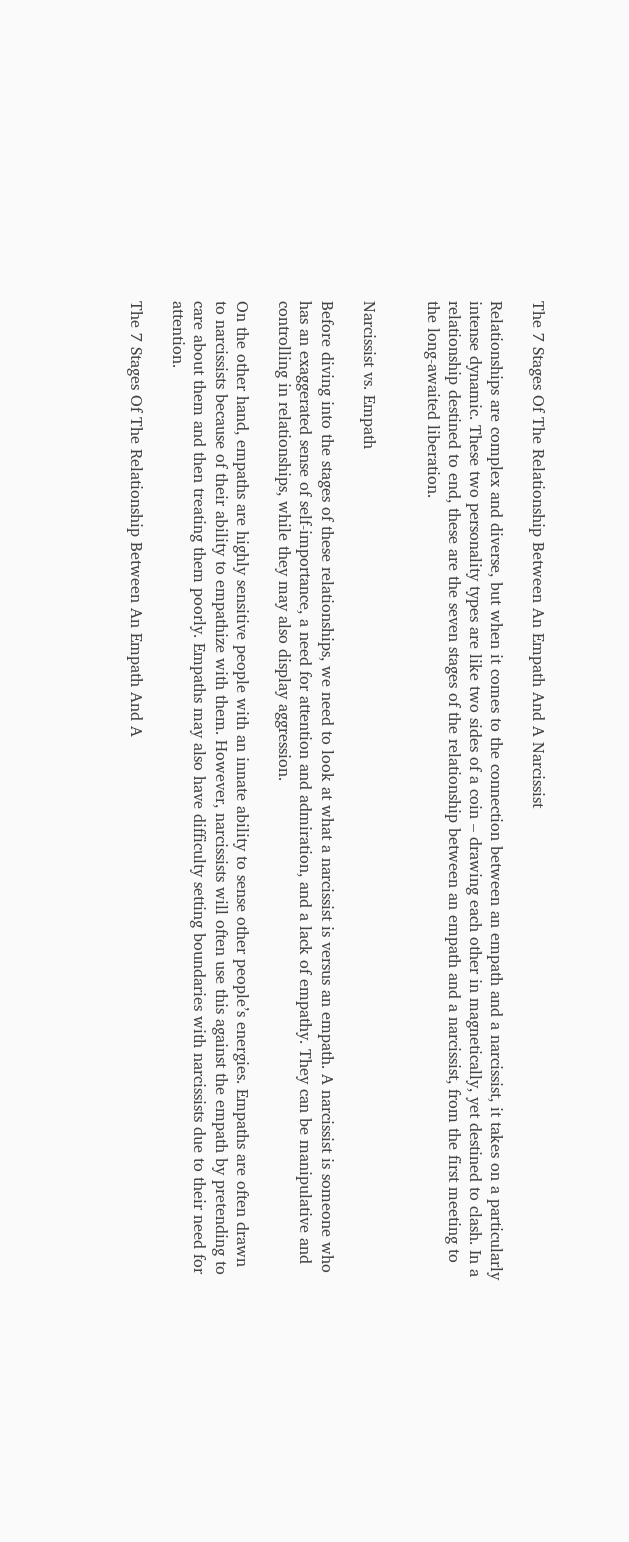The 7 Stages Of The Relationship Between An Empath And A Narcissist

Relationships are complex and diverse, but when it comes to the connection between an empath and a narcissist, it takes on a particularly intense dynamic. These two personality types are like two sides of a coin – drawing each other in magnetically, yet destined to clash. In a relationship destined to end, these are the seven stages of the relationship between an empath and a narcissist, from the first meeting to the long-awaited liberation.


Narcissist vs. Empath

Before diving into the stages of these relationships, we need to look at what a narcissist is versus an empath. A narcissist is someone who has an exaggerated sense of self-importance, a need for attention and admiration, and a lack of empathy. They can be manipulative and controlling in relationships, while they may also display aggression.

On the other hand, empaths are highly sensitive people with an innate ability to sense other people’s energies. Empaths are often drawn to narcissists because of their ability to empathize with them. However, narcissists will often use this against the empath by pretending to care about them and then treating them poorly. Empaths may also have difficulty setting boundaries with narcissists due to their need for attention.

The 7 Stages Of The Relationship Between An Empath And A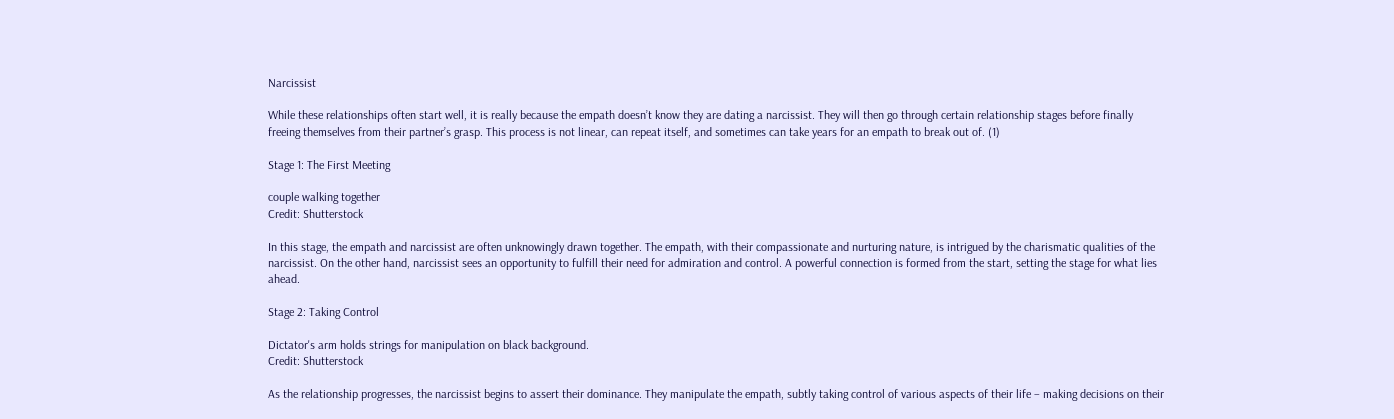Narcissist

While these relationships often start well, it is really because the empath doesn’t know they are dating a narcissist. They will then go through certain relationship stages before finally freeing themselves from their partner’s grasp. This process is not linear, can repeat itself, and sometimes can take years for an empath to break out of. (1)

Stage 1: The First Meeting

couple walking together
Credit: Shutterstock

In this stage, the empath and narcissist are often unknowingly drawn together. The empath, with their compassionate and nurturing nature, is intrigued by the charismatic qualities of the narcissist. On the other hand, narcissist sees an opportunity to fulfill their need for admiration and control. A powerful connection is formed from the start, setting the stage for what lies ahead.

Stage 2: Taking Control

Dictator's arm holds strings for manipulation on black background.
Credit: Shutterstock

As the relationship progresses, the narcissist begins to assert their dominance. They manipulate the empath, subtly taking control of various aspects of their life – making decisions on their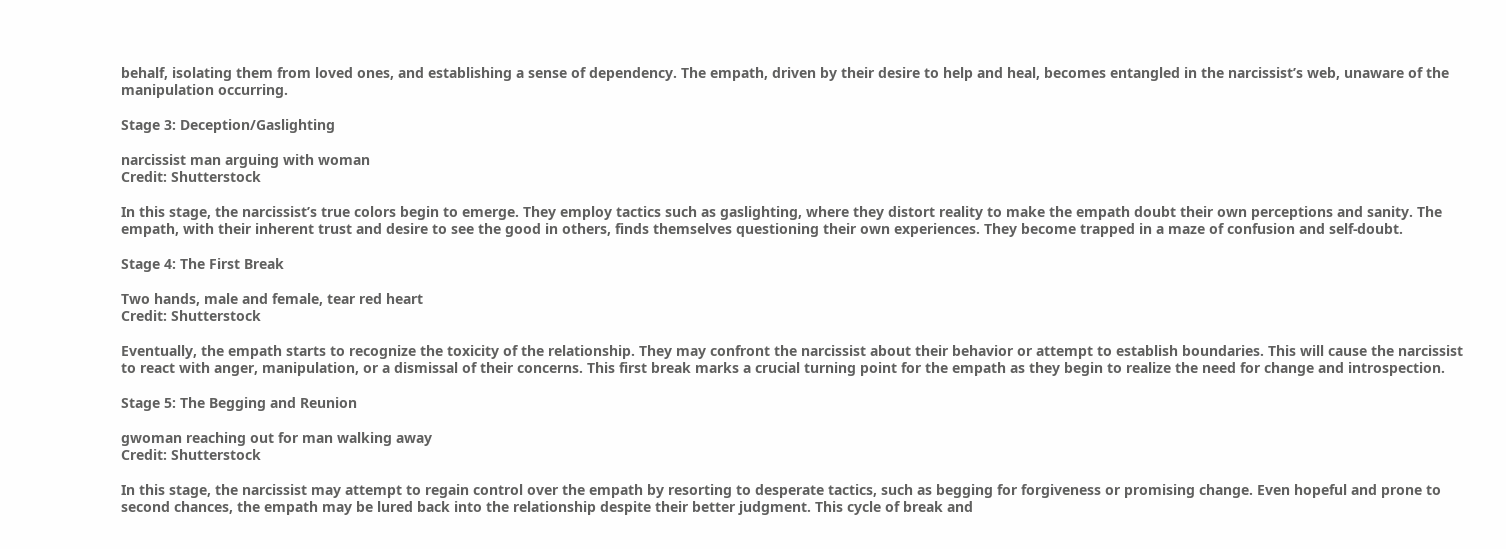behalf, isolating them from loved ones, and establishing a sense of dependency. The empath, driven by their desire to help and heal, becomes entangled in the narcissist’s web, unaware of the manipulation occurring.

Stage 3: Deception/Gaslighting

narcissist man arguing with woman
Credit: Shutterstock

In this stage, the narcissist’s true colors begin to emerge. They employ tactics such as gaslighting, where they distort reality to make the empath doubt their own perceptions and sanity. The empath, with their inherent trust and desire to see the good in others, finds themselves questioning their own experiences. They become trapped in a maze of confusion and self-doubt.

Stage 4: The First Break

Two hands, male and female, tear red heart
Credit: Shutterstock

Eventually, the empath starts to recognize the toxicity of the relationship. They may confront the narcissist about their behavior or attempt to establish boundaries. This will cause the narcissist to react with anger, manipulation, or a dismissal of their concerns. This first break marks a crucial turning point for the empath as they begin to realize the need for change and introspection.

Stage 5: The Begging and Reunion

gwoman reaching out for man walking away
Credit: Shutterstock

In this stage, the narcissist may attempt to regain control over the empath by resorting to desperate tactics, such as begging for forgiveness or promising change. Even hopeful and prone to second chances, the empath may be lured back into the relationship despite their better judgment. This cycle of break and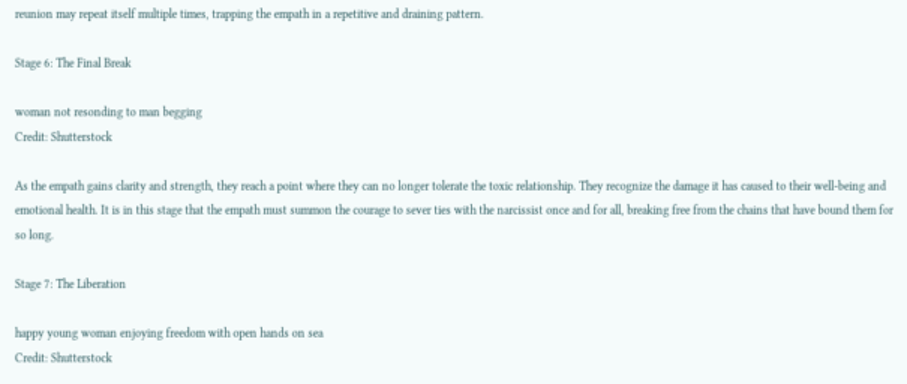reunion may repeat itself multiple times, trapping the empath in a repetitive and draining pattern.

Stage 6: The Final Break

woman not resonding to man begging
Credit: Shutterstock

As the empath gains clarity and strength, they reach a point where they can no longer tolerate the toxic relationship. They recognize the damage it has caused to their well-being and emotional health. It is in this stage that the empath must summon the courage to sever ties with the narcissist once and for all, breaking free from the chains that have bound them for so long.

Stage 7: The Liberation

happy young woman enjoying freedom with open hands on sea
Credit: Shutterstock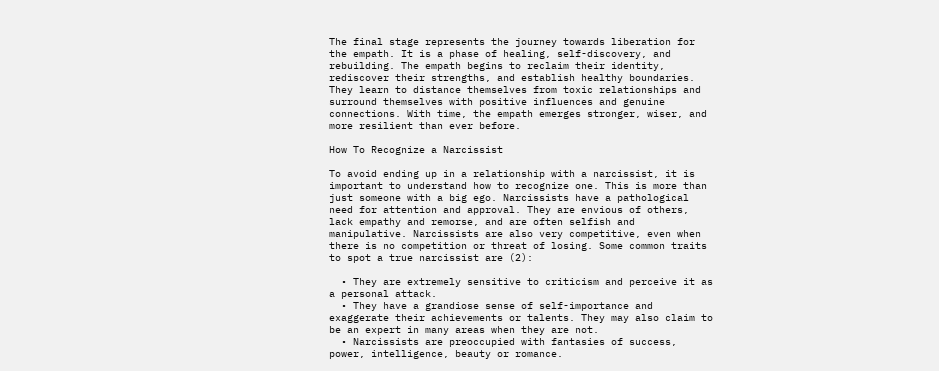The final stage represents the journey towards liberation for the empath. It is a phase of healing, self-discovery, and rebuilding. The empath begins to reclaim their identity, rediscover their strengths, and establish healthy boundaries. They learn to distance themselves from toxic relationships and surround themselves with positive influences and genuine connections. With time, the empath emerges stronger, wiser, and more resilient than ever before.

How To Recognize a Narcissist

To avoid ending up in a relationship with a narcissist, it is important to understand how to recognize one. This is more than just someone with a big ego. Narcissists have a pathological need for attention and approval. They are envious of others, lack empathy and remorse, and are often selfish and manipulative. Narcissists are also very competitive, even when there is no competition or threat of losing. Some common traits to spot a true narcissist are (2):

  • They are extremely sensitive to criticism and perceive it as a personal attack.
  • They have a grandiose sense of self-importance and exaggerate their achievements or talents. They may also claim to be an expert in many areas when they are not.
  • Narcissists are preoccupied with fantasies of success, power, intelligence, beauty or romance.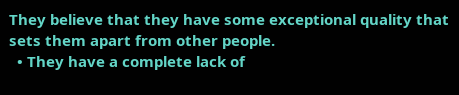They believe that they have some exceptional quality that sets them apart from other people.
  • They have a complete lack of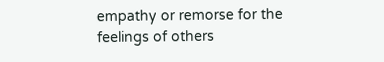empathy or remorse for the feelings of others